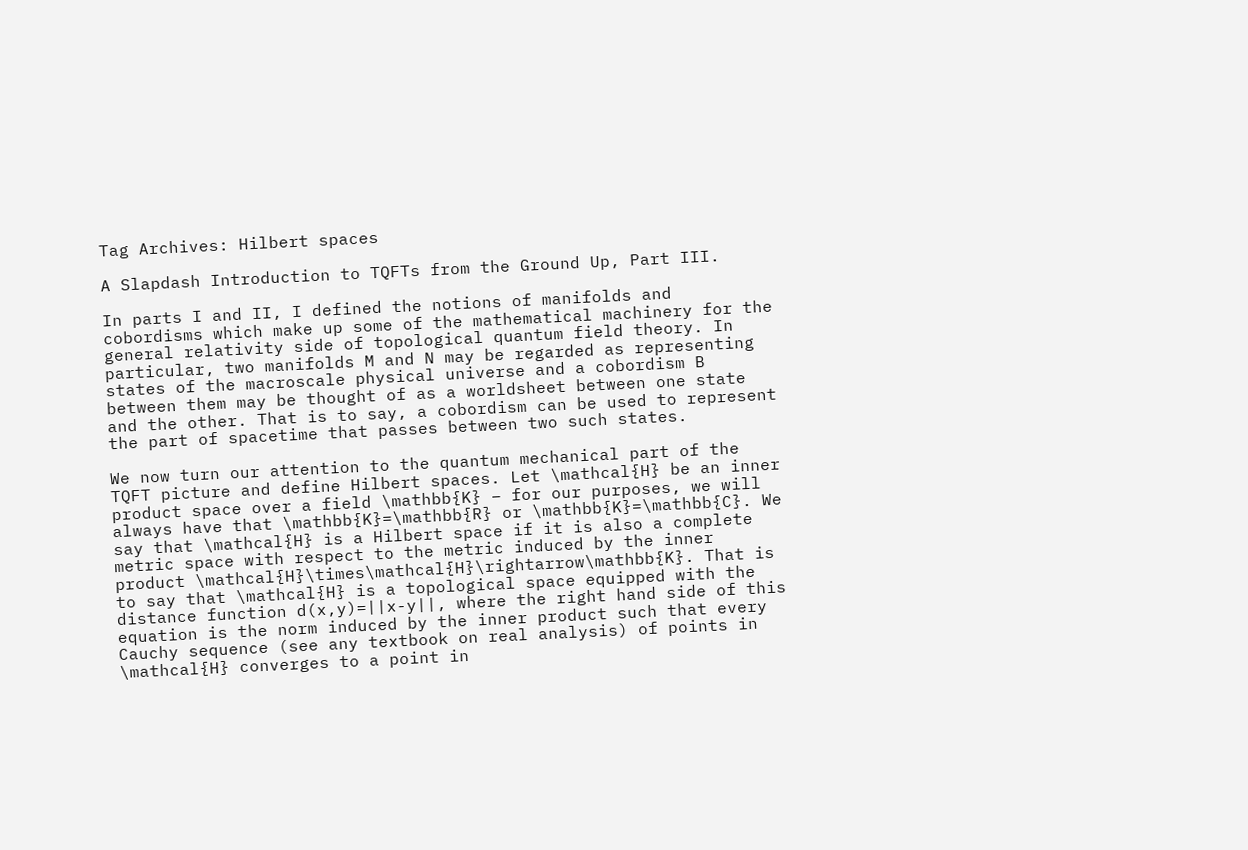Tag Archives: Hilbert spaces

A Slapdash Introduction to TQFTs from the Ground Up, Part III.

In parts I and II, I defined the notions of manifolds and cobordisms which make up some of the mathematical machinery for the general relativity side of topological quantum field theory. In particular, two manifolds M and N may be regarded as representing states of the macroscale physical universe and a cobordism B between them may be thought of as a worldsheet between one state and the other. That is to say, a cobordism can be used to represent the part of spacetime that passes between two such states.

We now turn our attention to the quantum mechanical part of the TQFT picture and define Hilbert spaces. Let \mathcal{H} be an inner product space over a field \mathbb{K} – for our purposes, we will always have that \mathbb{K}=\mathbb{R} or \mathbb{K}=\mathbb{C}. We say that \mathcal{H} is a Hilbert space if it is also a complete metric space with respect to the metric induced by the inner product \mathcal{H}\times\mathcal{H}\rightarrow\mathbb{K}. That is to say that \mathcal{H} is a topological space equipped with the distance function d(x,y)=||x-y||, where the right hand side of this equation is the norm induced by the inner product such that every Cauchy sequence (see any textbook on real analysis) of points in \mathcal{H} converges to a point in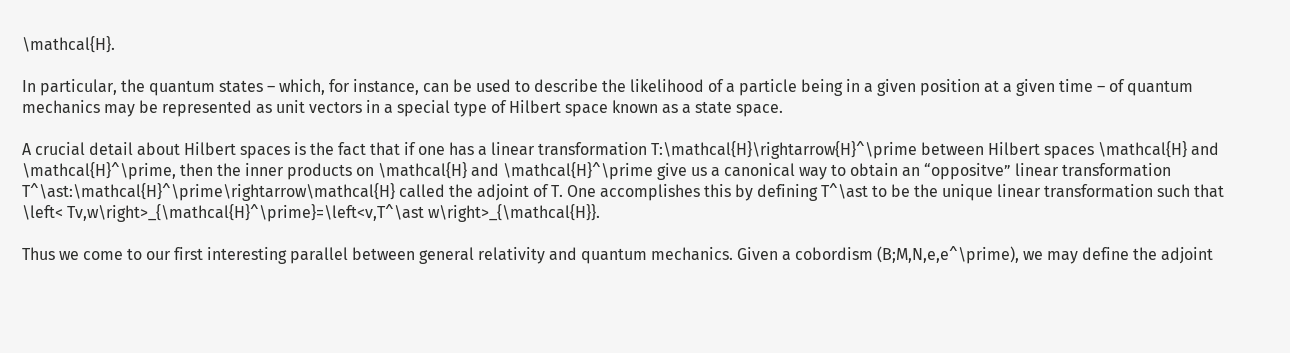\mathcal{H}.

In particular, the quantum states – which, for instance, can be used to describe the likelihood of a particle being in a given position at a given time – of quantum mechanics may be represented as unit vectors in a special type of Hilbert space known as a state space.

A crucial detail about Hilbert spaces is the fact that if one has a linear transformation T:\mathcal{H}\rightarrow{H}^\prime between Hilbert spaces \mathcal{H} and \mathcal{H}^\prime, then the inner products on \mathcal{H} and \mathcal{H}^\prime give us a canonical way to obtain an “oppositve” linear transformation T^\ast:\mathcal{H}^\prime\rightarrow\mathcal{H} called the adjoint of T. One accomplishes this by defining T^\ast to be the unique linear transformation such that \left< Tv,w\right>_{\mathcal{H}^\prime}=\left<v,T^\ast w\right>_{\mathcal{H}}.

Thus we come to our first interesting parallel between general relativity and quantum mechanics. Given a cobordism (B;M,N,e,e^\prime), we may define the adjoint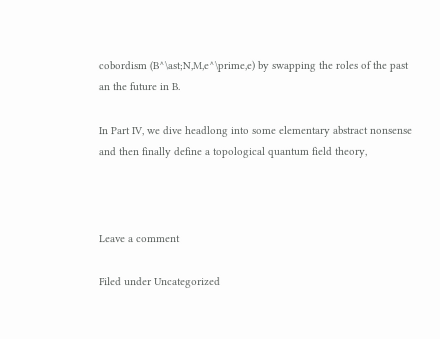cobordism (B^\ast;N,M,e^\prime,e) by swapping the roles of the past an the future in B.

In Part IV, we dive headlong into some elementary abstract nonsense and then finally define a topological quantum field theory,



Leave a comment

Filed under Uncategorized